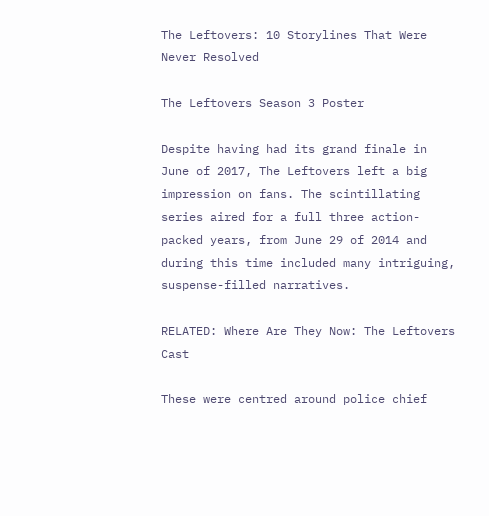The Leftovers: 10 Storylines That Were Never Resolved

The Leftovers Season 3 Poster

Despite having had its grand finale in June of 2017, The Leftovers left a big impression on fans. The scintillating series aired for a full three action-packed years, from June 29 of 2014 and during this time included many intriguing, suspense-filled narratives.

RELATED: Where Are They Now: The Leftovers Cast

These were centred around police chief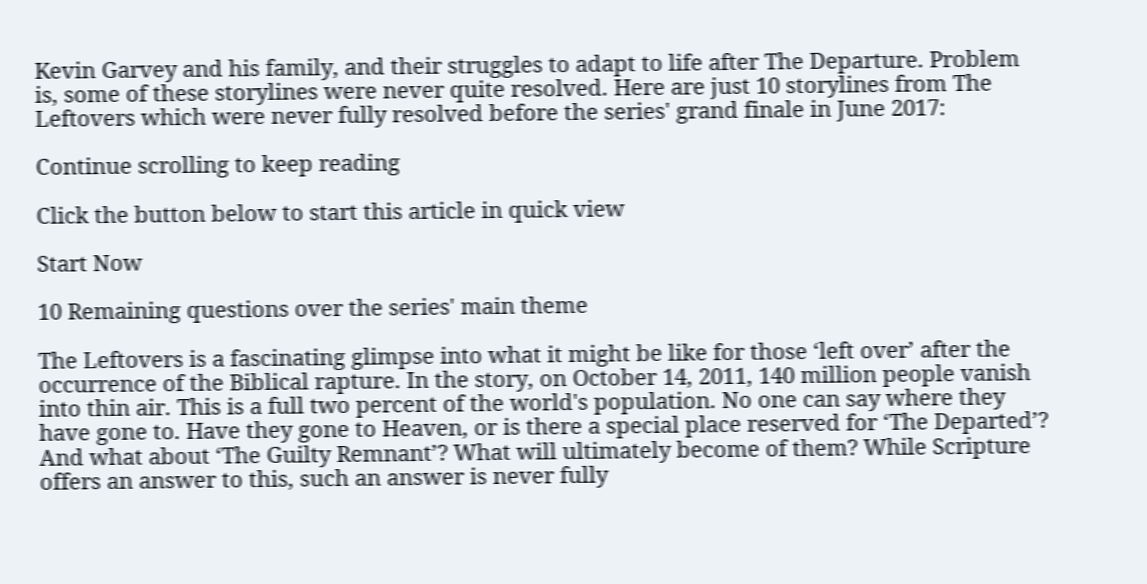Kevin Garvey and his family, and their struggles to adapt to life after The Departure. Problem is, some of these storylines were never quite resolved. Here are just 10 storylines from The Leftovers which were never fully resolved before the series' grand finale in June 2017:

Continue scrolling to keep reading

Click the button below to start this article in quick view

Start Now

10 Remaining questions over the series' main theme

The Leftovers is a fascinating glimpse into what it might be like for those ‘left over’ after the occurrence of the Biblical rapture. In the story, on October 14, 2011, 140 million people vanish into thin air. This is a full two percent of the world's population. No one can say where they have gone to. Have they gone to Heaven, or is there a special place reserved for ‘The Departed’? And what about ‘The Guilty Remnant’? What will ultimately become of them? While Scripture offers an answer to this, such an answer is never fully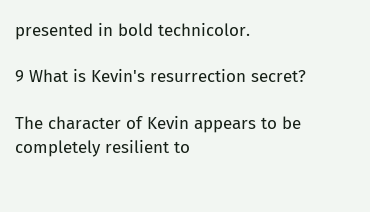presented in bold technicolor.

9 What is Kevin's resurrection secret?

The character of Kevin appears to be completely resilient to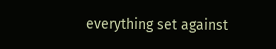everything set against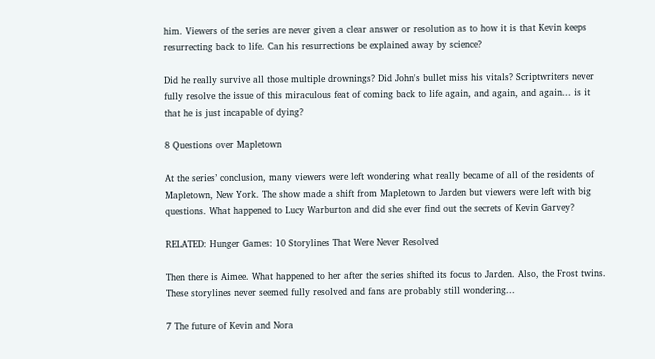him. Viewers of the series are never given a clear answer or resolution as to how it is that Kevin keeps resurrecting back to life. Can his resurrections be explained away by science?

Did he really survive all those multiple drownings? Did John's bullet miss his vitals? Scriptwriters never fully resolve the issue of this miraculous feat of coming back to life again, and again, and again... is it that he is just incapable of dying?

8 Questions over Mapletown

At the series’ conclusion, many viewers were left wondering what really became of all of the residents of Mapletown, New York. The show made a shift from Mapletown to Jarden but viewers were left with big questions. What happened to Lucy Warburton and did she ever find out the secrets of Kevin Garvey?

RELATED: Hunger Games: 10 Storylines That Were Never Resolved

Then there is Aimee. What happened to her after the series shifted its focus to Jarden. Also, the Frost twins. These storylines never seemed fully resolved and fans are probably still wondering...

7 The future of Kevin and Nora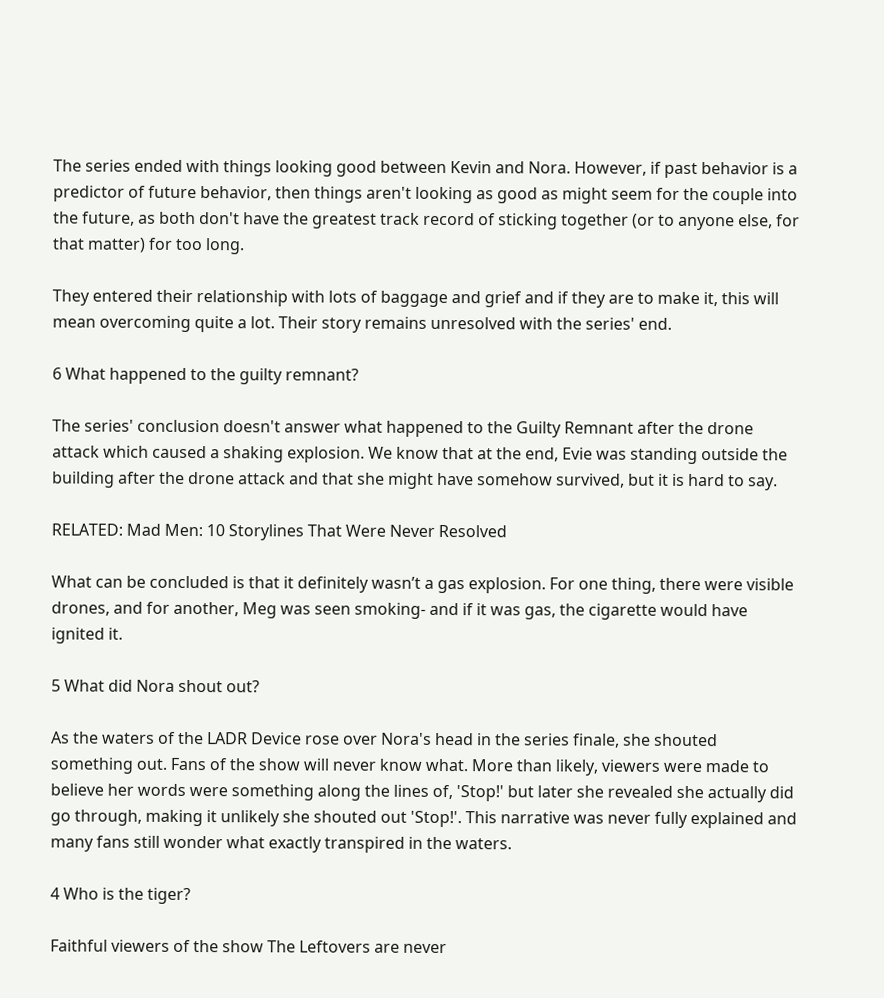The series ended with things looking good between Kevin and Nora. However, if past behavior is a predictor of future behavior, then things aren't looking as good as might seem for the couple into the future, as both don't have the greatest track record of sticking together (or to anyone else, for that matter) for too long.

They entered their relationship with lots of baggage and grief and if they are to make it, this will mean overcoming quite a lot. Their story remains unresolved with the series' end.

6 What happened to the guilty remnant?

The series' conclusion doesn't answer what happened to the Guilty Remnant after the drone attack which caused a shaking explosion. We know that at the end, Evie was standing outside the building after the drone attack and that she might have somehow survived, but it is hard to say.

RELATED: Mad Men: 10 Storylines That Were Never Resolved

What can be concluded is that it definitely wasn’t a gas explosion. For one thing, there were visible drones, and for another, Meg was seen smoking- and if it was gas, the cigarette would have ignited it.

5 What did Nora shout out?

As the waters of the LADR Device rose over Nora's head in the series finale, she shouted something out. Fans of the show will never know what. More than likely, viewers were made to believe her words were something along the lines of, 'Stop!' but later she revealed she actually did go through, making it unlikely she shouted out 'Stop!'. This narrative was never fully explained and many fans still wonder what exactly transpired in the waters.

4 Who is the tiger?

Faithful viewers of the show The Leftovers are never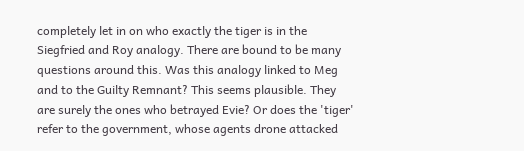completely let in on who exactly the tiger is in the Siegfried and Roy analogy. There are bound to be many questions around this. Was this analogy linked to Meg and to the Guilty Remnant? This seems plausible. They are surely the ones who betrayed Evie? Or does the 'tiger' refer to the government, whose agents drone attacked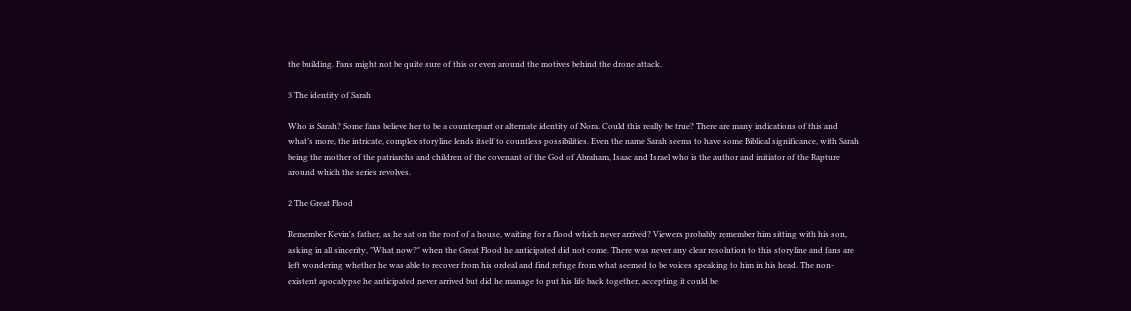the building. Fans might not be quite sure of this or even around the motives behind the drone attack.

3 The identity of Sarah

Who is Sarah? Some fans believe her to be a counterpart or alternate identity of Nora. Could this really be true? There are many indications of this and what’s more, the intricate, complex storyline lends itself to countless possibilities. Even the name Sarah seems to have some Biblical significance, with Sarah being the mother of the patriarchs and children of the covenant of the God of Abraham, Isaac and Israel who is the author and initiator of the Rapture around which the series revolves.

2 The Great Flood

Remember Kevin's father, as he sat on the roof of a house, waiting for a flood which never arrived? Viewers probably remember him sitting with his son, asking in all sincerity, "What now?" when the Great Flood he anticipated did not come. There was never any clear resolution to this storyline and fans are left wondering whether he was able to recover from his ordeal and find refuge from what seemed to be voices speaking to him in his head. The non-existent apocalypse he anticipated never arrived but did he manage to put his life back together, accepting it could be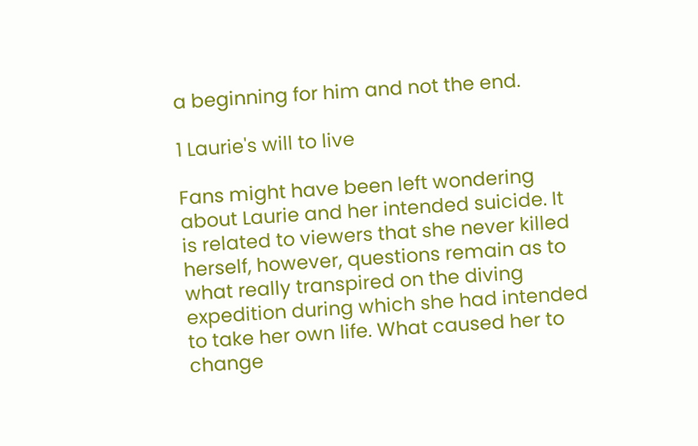a beginning for him and not the end.

1 Laurie's will to live

Fans might have been left wondering about Laurie and her intended suicide. It is related to viewers that she never killed herself, however, questions remain as to what really transpired on the diving expedition during which she had intended to take her own life. What caused her to change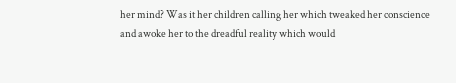her mind? Was it her children calling her which tweaked her conscience and awoke her to the dreadful reality which would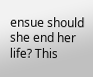ensue should she end her life? This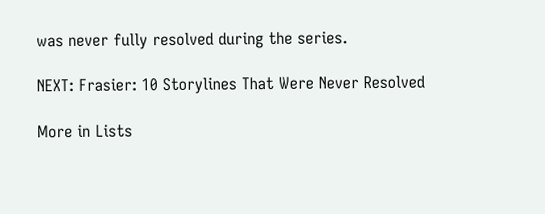was never fully resolved during the series.

NEXT: Frasier: 10 Storylines That Were Never Resolved

More in Lists